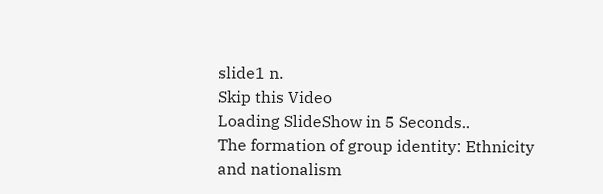slide1 n.
Skip this Video
Loading SlideShow in 5 Seconds..
The formation of group identity: Ethnicity and nationalism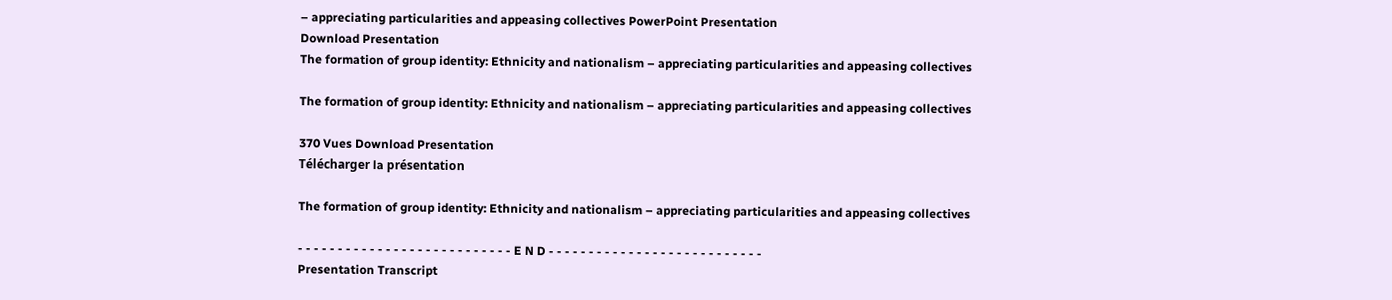– appreciating particularities and appeasing collectives PowerPoint Presentation
Download Presentation
The formation of group identity: Ethnicity and nationalism – appreciating particularities and appeasing collectives

The formation of group identity: Ethnicity and nationalism – appreciating particularities and appeasing collectives

370 Vues Download Presentation
Télécharger la présentation

The formation of group identity: Ethnicity and nationalism – appreciating particularities and appeasing collectives

- - - - - - - - - - - - - - - - - - - - - - - - - - - E N D - - - - - - - - - - - - - - - - - - - - - - - - - - -
Presentation Transcript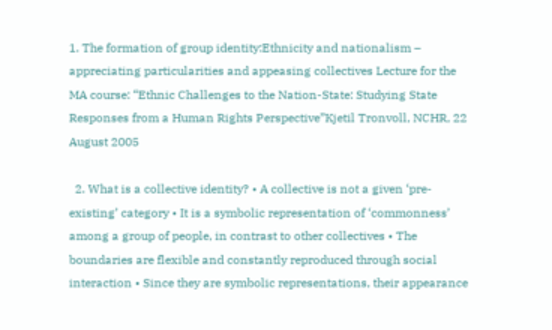1. The formation of group identity:Ethnicity and nationalism – appreciating particularities and appeasing collectives Lecture for the MA course: “Ethnic Challenges to the Nation-State: Studying State Responses from a Human Rights Perspective”Kjetil Tronvoll, NCHR, 22 August 2005

  2. What is a collective identity? • A collective is not a given ‘pre-existing’ category • It is a symbolic representation of ‘commonness’ among a group of people, in contrast to other collectives • The boundaries are flexible and constantly reproduced through social interaction • Since they are symbolic representations, their appearance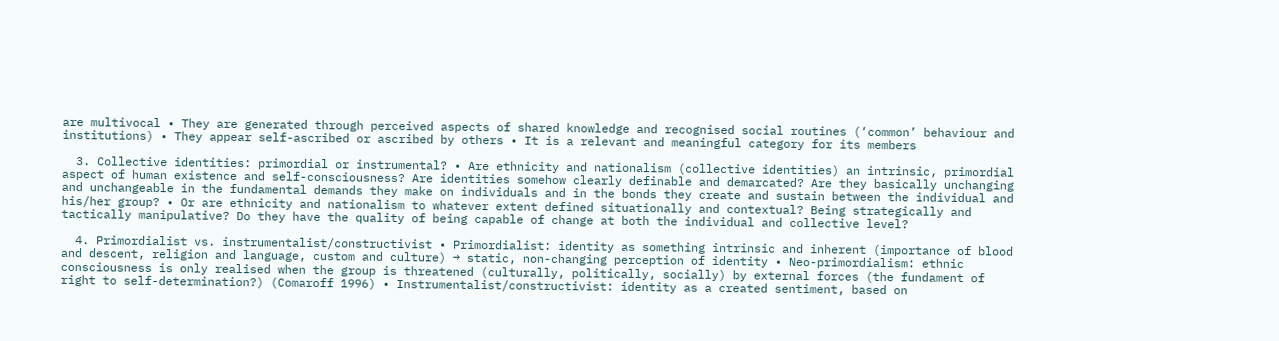are multivocal • They are generated through perceived aspects of shared knowledge and recognised social routines (‘common’ behaviour and institutions) • They appear self-ascribed or ascribed by others • It is a relevant and meaningful category for its members

  3. Collective identities: primordial or instrumental? • Are ethnicity and nationalism (collective identities) an intrinsic, primordial aspect of human existence and self-consciousness? Are identities somehow clearly definable and demarcated? Are they basically unchanging and unchangeable in the fundamental demands they make on individuals and in the bonds they create and sustain between the individual and his/her group? • Or are ethnicity and nationalism to whatever extent defined situationally and contextual? Being strategically and tactically manipulative? Do they have the quality of being capable of change at both the individual and collective level?

  4. Primordialist vs. instrumentalist/constructivist • Primordialist: identity as something intrinsic and inherent (importance of blood and descent, religion and language, custom and culture) → static, non-changing perception of identity • Neo-primordialism: ethnic consciousness is only realised when the group is threatened (culturally, politically, socially) by external forces (the fundament of right to self-determination?) (Comaroff 1996) • Instrumentalist/constructivist: identity as a created sentiment, based on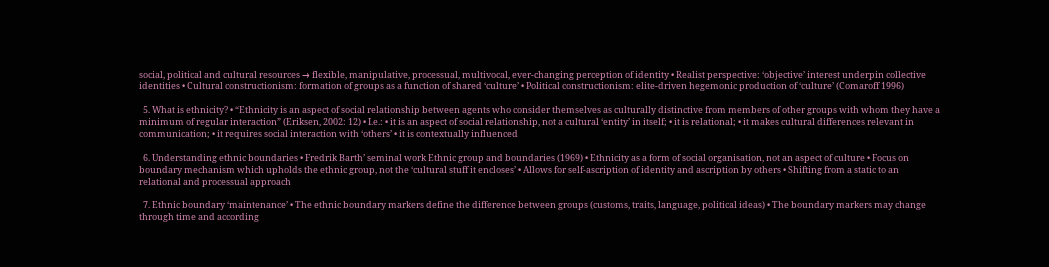social, political and cultural resources → flexible, manipulative, processual, multivocal, ever-changing perception of identity • Realist perspective: ‘objective’ interest underpin collective identities • Cultural constructionism: formation of groups as a function of shared ‘culture’ • Political constructionism: elite-driven hegemonic production of ‘culture’ (Comaroff 1996)

  5. What is ethnicity? • “Ethnicity is an aspect of social relationship between agents who consider themselves as culturally distinctive from members of other groups with whom they have a minimum of regular interaction” (Eriksen, 2002: 12) • I.e.: • it is an aspect of social relationship, not a cultural ‘entity’ in itself; • it is relational; • it makes cultural differences relevant in communication; • it requires social interaction with ‘others’ • it is contextually influenced

  6. Understanding ethnic boundaries • Fredrik Barth’ seminal work Ethnic group and boundaries (1969) • Ethnicity as a form of social organisation, not an aspect of culture • Focus on boundary mechanism which upholds the ethnic group, not the ‘cultural stuff it encloses’ • Allows for self-ascription of identity and ascription by others • Shifting from a static to an relational and processual approach

  7. Ethnic boundary ‘maintenance’ • The ethnic boundary markers define the difference between groups (customs, traits, language, political ideas) • The boundary markers may change through time and according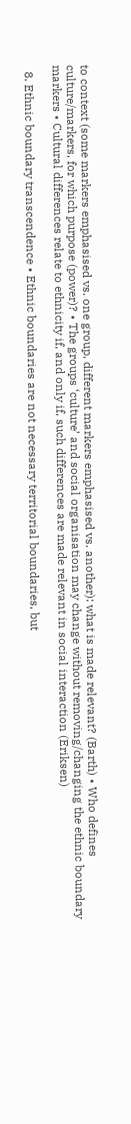to context (some markers emphasised vs. one group, different markers emphasised vs. another): what is made relevant? (Barth) • Who defines culture/markers, for which purpose (power)? • The groups ‘culture’ and social organisation may change without removing/changing the ethnic boundary markers • Cultural differences relate to ethnicity if, and only if, such differences are made relevant in social interaction (Eriksen)

  8. Ethnic boundary transcendence • Ethnic boundaries are not necessary territorial boundaries, but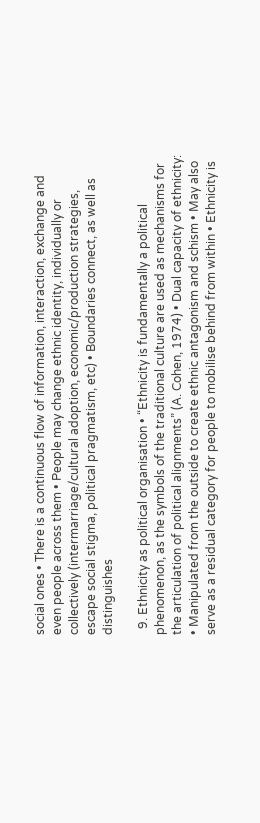social ones • There is a continuous flow of information, interaction, exchange and even people across them • People may change ethnic identity, individually or collectively (intermarriage/cultural adoption, economic/production strategies, escape social stigma, political pragmatism, etc) • Boundaries connect, as well as distinguishes

  9. Ethnicity as political organisation • “Ethnicity is fundamentally a political phenomenon, as the symbols of the traditional culture are used as mechanisms for the articulation of political alignments” (A. Cohen, 1974) • Dual capacity of ethnicity: • Manipulated from the outside to create ethnic antagonism and schism • May also serve as a residual category for people to mobilise behind from within • Ethnicity is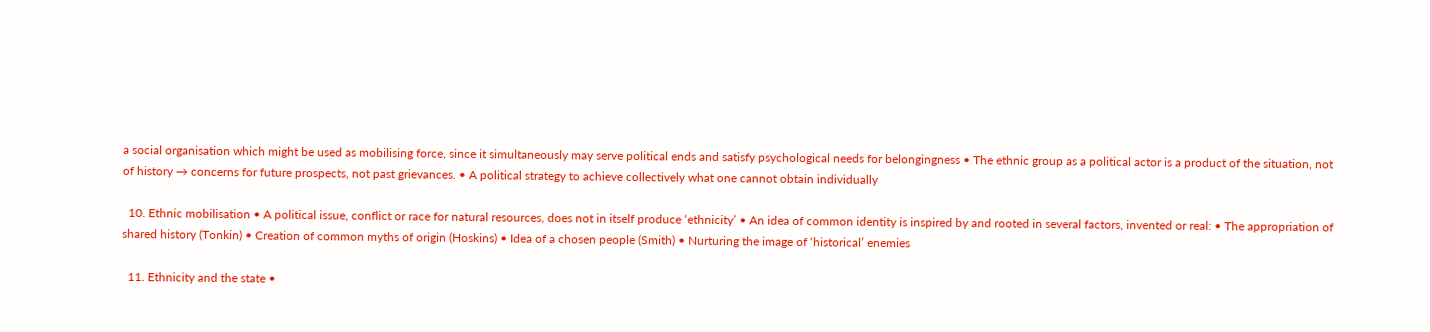a social organisation which might be used as mobilising force, since it simultaneously may serve political ends and satisfy psychological needs for belongingness • The ethnic group as a political actor is a product of the situation, not of history → concerns for future prospects, not past grievances. • A political strategy to achieve collectively what one cannot obtain individually

  10. Ethnic mobilisation • A political issue, conflict or race for natural resources, does not in itself produce ‘ethnicity’ • An idea of common identity is inspired by and rooted in several factors, invented or real: • The appropriation of shared history (Tonkin) • Creation of common myths of origin (Hoskins) • Idea of a chosen people (Smith) • Nurturing the image of ‘historical’ enemies

  11. Ethnicity and the state •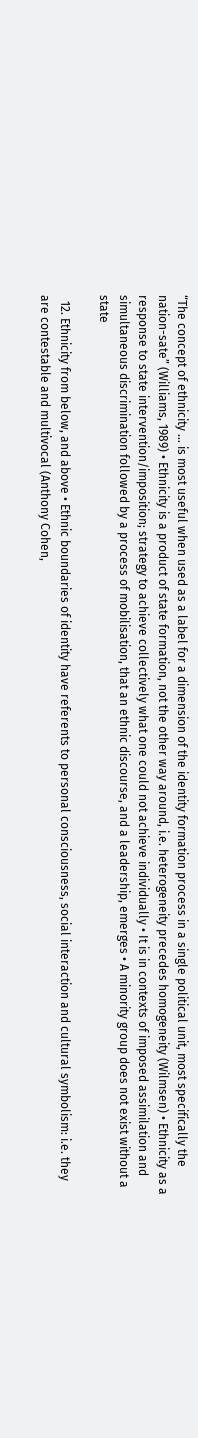“The concept of ethnicity … is most useful when used as a label for a dimension of the identity formation process in a single political unit, most specifically the nation-sate” (Williams, 1989) • Ethnicity is a product of state formation, not the other way around, i.e. heterogeneity precedes homogeneity (Wilmsen) • Ethnicity as a response to state intervention/imposition; strategy to achieve collectively what one could not achieve individually • It is in contexts of imposed assimilation and simultaneous discrimination followed by a process of mobilisation, that an ethnic discourse, and a leadership, emerges • A minority group does not exist without a state

  12. Ethnicity from below, and above • Ethnic boundaries of identity have referents to personal consciousness, social interaction and cultural symbolism: i.e. they are contestable and multivocal (Anthony Cohen,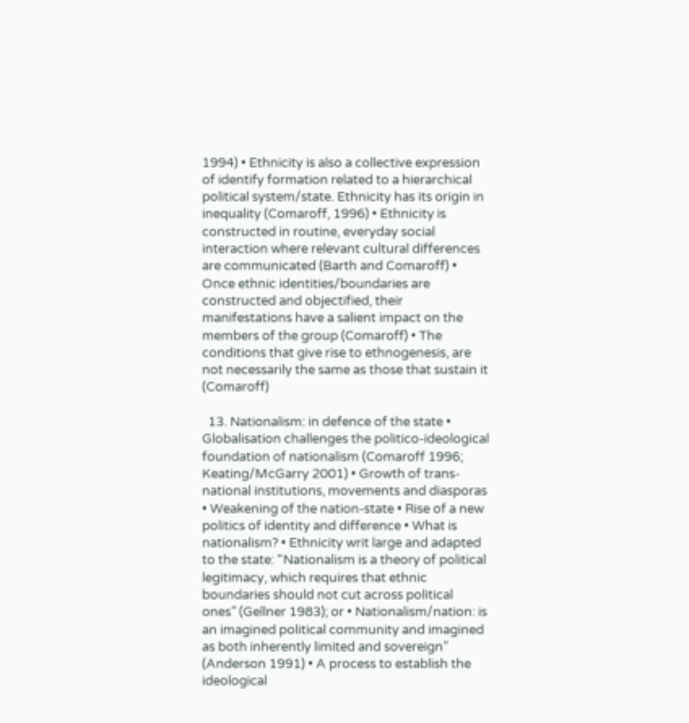1994) • Ethnicity is also a collective expression of identify formation related to a hierarchical political system/state. Ethnicity has its origin in inequality (Comaroff, 1996) • Ethnicity is constructed in routine, everyday social interaction where relevant cultural differences are communicated (Barth and Comaroff) • Once ethnic identities/boundaries are constructed and objectified, their manifestations have a salient impact on the members of the group (Comaroff) • The conditions that give rise to ethnogenesis, are not necessarily the same as those that sustain it (Comaroff)

  13. Nationalism: in defence of the state • Globalisation challenges the politico-ideological foundation of nationalism (Comaroff 1996; Keating/McGarry 2001) • Growth of trans-national institutions, movements and diasporas • Weakening of the nation-state • Rise of a new politics of identity and difference • What is nationalism? • Ethnicity writ large and adapted to the state: “Nationalism is a theory of political legitimacy, which requires that ethnic boundaries should not cut across political ones” (Gellner 1983); or • Nationalism/nation: is an imagined political community and imagined as both inherently limited and sovereign” (Anderson 1991) • A process to establish the ideological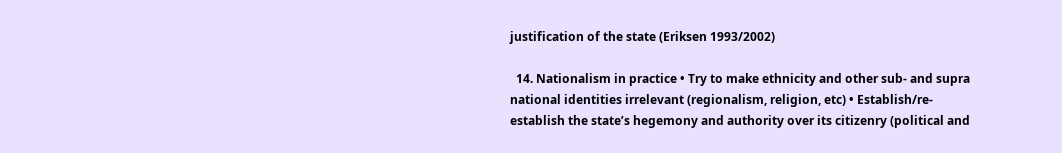justification of the state (Eriksen 1993/2002)

  14. Nationalism in practice • Try to make ethnicity and other sub- and supra national identities irrelevant (regionalism, religion, etc) • Establish/re-establish the state’s hegemony and authority over its citizenry (political and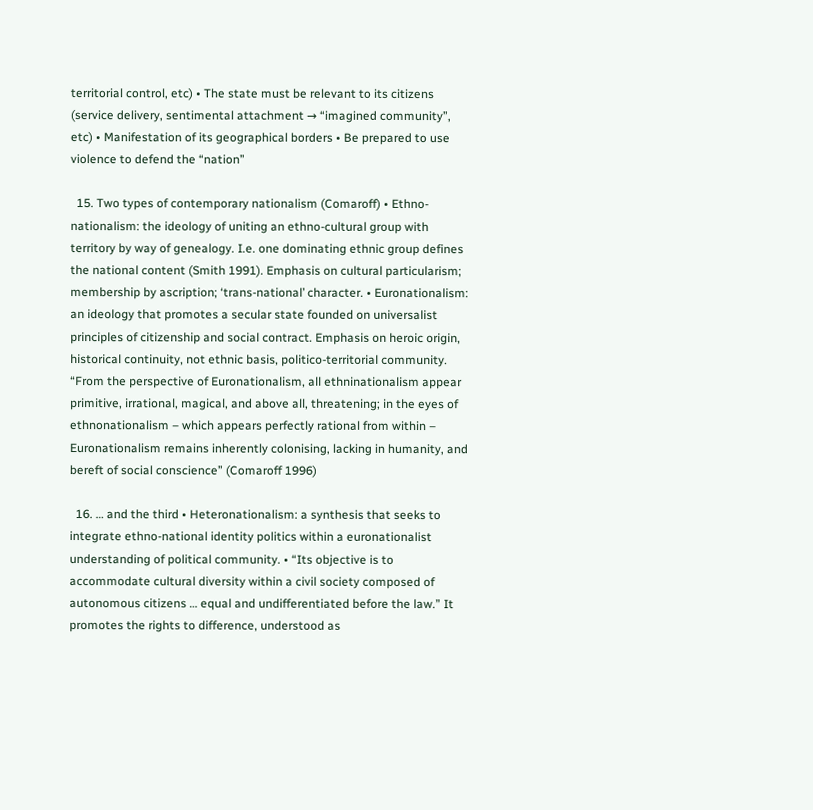territorial control, etc) • The state must be relevant to its citizens (service delivery, sentimental attachment → “imagined community”, etc) • Manifestation of its geographical borders • Be prepared to use violence to defend the “nation”

  15. Two types of contemporary nationalism (Comaroff) • Ethno-nationalism: the ideology of uniting an ethno-cultural group with territory by way of genealogy. I.e. one dominating ethnic group defines the national content (Smith 1991). Emphasis on cultural particularism; membership by ascription; ‘trans-national’ character. • Euronationalism: an ideology that promotes a secular state founded on universalist principles of citizenship and social contract. Emphasis on heroic origin, historical continuity, not ethnic basis, politico-territorial community. “From the perspective of Euronationalism, all ethninationalism appear primitive, irrational, magical, and above all, threatening; in the eyes of ethnonationalism – which appears perfectly rational from within – Euronationalism remains inherently colonising, lacking in humanity, and bereft of social conscience” (Comaroff 1996)

  16. … and the third • Heteronationalism: a synthesis that seeks to integrate ethno-national identity politics within a euronationalist understanding of political community. • “Its objective is to accommodate cultural diversity within a civil society composed of autonomous citizens … equal and undifferentiated before the law.” It promotes the rights to difference, understood as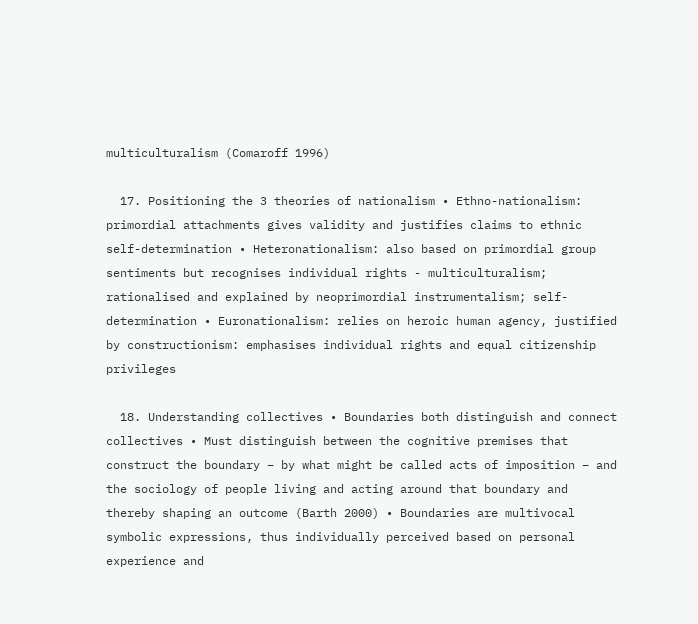multiculturalism (Comaroff 1996)

  17. Positioning the 3 theories of nationalism • Ethno-nationalism: primordial attachments gives validity and justifies claims to ethnic self-determination • Heteronationalism: also based on primordial group sentiments but recognises individual rights - multiculturalism; rationalised and explained by neoprimordial instrumentalism; self-determination • Euronationalism: relies on heroic human agency, justified by constructionism: emphasises individual rights and equal citizenship privileges

  18. Understanding collectives • Boundaries both distinguish and connect collectives • Must distinguish between the cognitive premises that construct the boundary – by what might be called acts of imposition – and the sociology of people living and acting around that boundary and thereby shaping an outcome (Barth 2000) • Boundaries are multivocal symbolic expressions, thus individually perceived based on personal experience and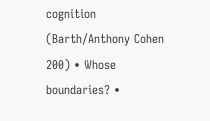cognition (Barth/Anthony Cohen 200) • Whose boundaries? •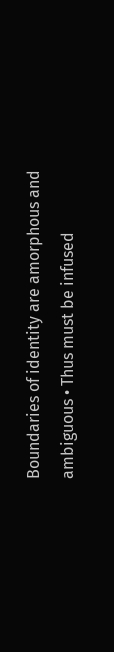Boundaries of identity are amorphous and ambiguous • Thus must be infused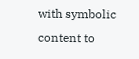with symbolic content to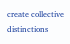create collective distinctions